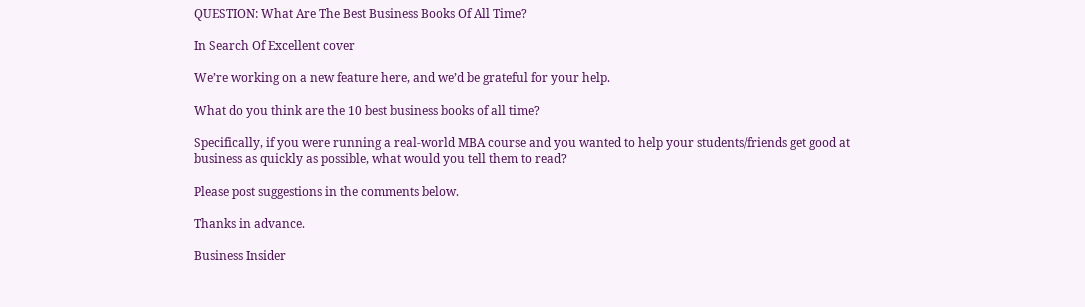QUESTION: What Are The Best Business Books Of All Time?

In Search Of Excellent cover

We’re working on a new feature here, and we’d be grateful for your help.

What do you think are the 10 best business books of all time?

Specifically, if you were running a real-world MBA course and you wanted to help your students/friends get good at business as quickly as possible, what would you tell them to read?

Please post suggestions in the comments below.

Thanks in advance.

Business Insider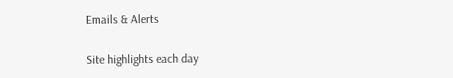Emails & Alerts

Site highlights each day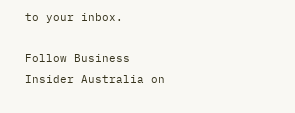to your inbox.

Follow Business Insider Australia on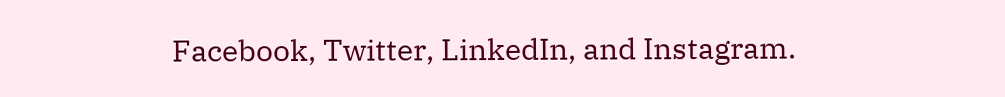Facebook, Twitter, LinkedIn, and Instagram.